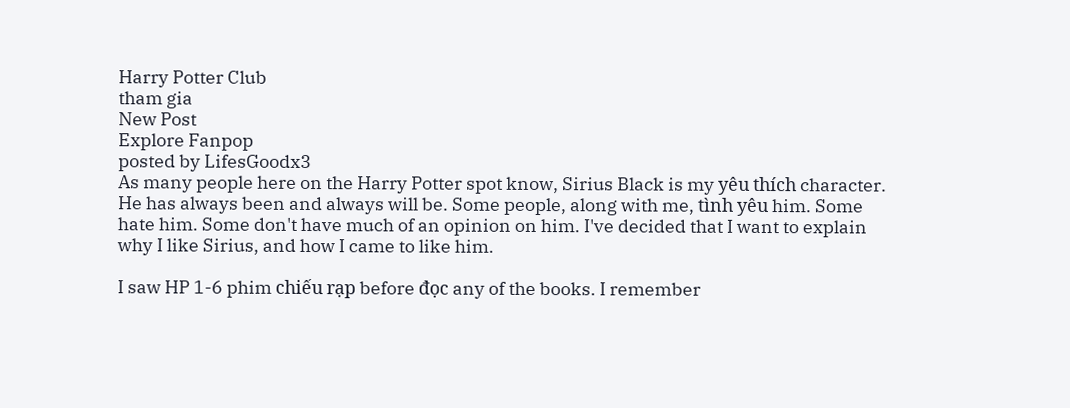Harry Potter Club
tham gia
New Post
Explore Fanpop
posted by LifesGoodx3
As many people here on the Harry Potter spot know, Sirius Black is my yêu thích character. He has always been and always will be. Some people, along with me, tình yêu him. Some hate him. Some don't have much of an opinion on him. I've decided that I want to explain why I like Sirius, and how I came to like him.

I saw HP 1-6 phim chiếu rạp before đọc any of the books. I remember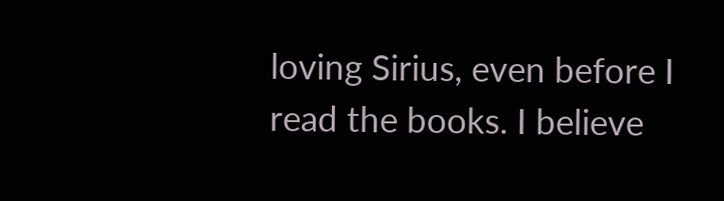loving Sirius, even before I read the books. I believe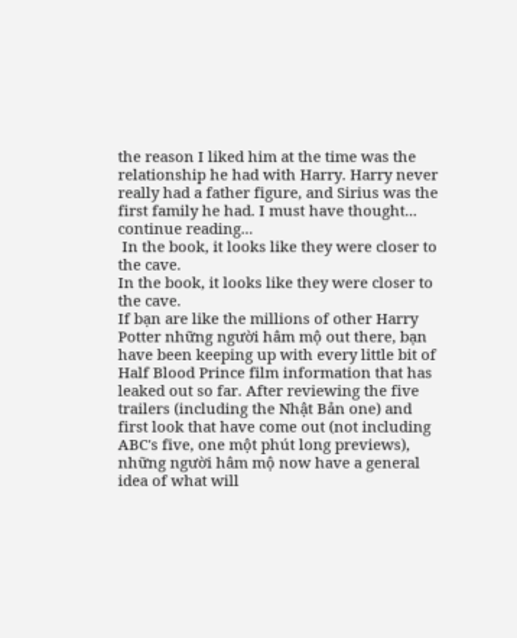the reason I liked him at the time was the relationship he had with Harry. Harry never really had a father figure, and Sirius was the first family he had. I must have thought...
continue reading...
 In the book, it looks like they were closer to the cave.
In the book, it looks like they were closer to the cave.
If bạn are like the millions of other Harry Potter những người hâm mộ out there, bạn have been keeping up with every little bit of Half Blood Prince film information that has leaked out so far. After reviewing the five trailers (including the Nhật Bản one) and first look that have come out (not including ABC's five, one một phút long previews), những người hâm mộ now have a general idea of what will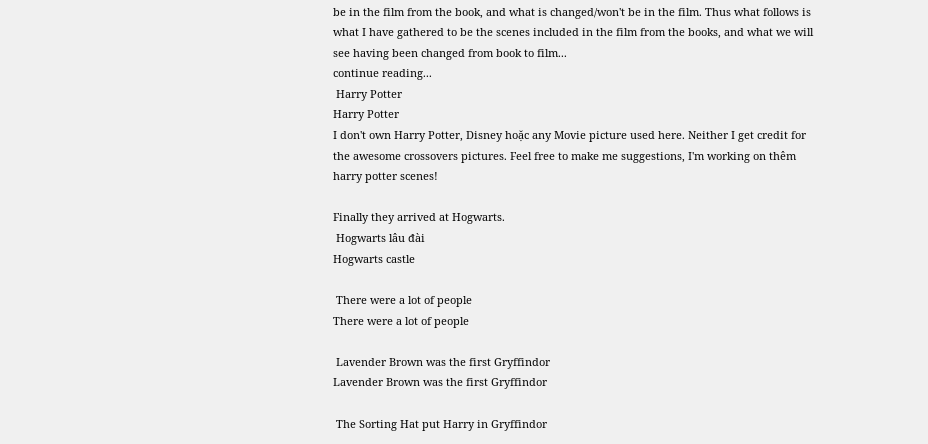be in the film from the book, and what is changed/won't be in the film. Thus what follows is what I have gathered to be the scenes included in the film from the books, and what we will see having been changed from book to film...
continue reading...
 Harry Potter
Harry Potter
I don't own Harry Potter, Disney hoặc any Movie picture used here. Neither I get credit for the awesome crossovers pictures. Feel free to make me suggestions, I'm working on thêm harry potter scenes!

Finally they arrived at Hogwarts.
 Hogwarts lâu đài
Hogwarts castle

 There were a lot of people
There were a lot of people

 Lavender Brown was the first Gryffindor
Lavender Brown was the first Gryffindor

 The Sorting Hat put Harry in Gryffindor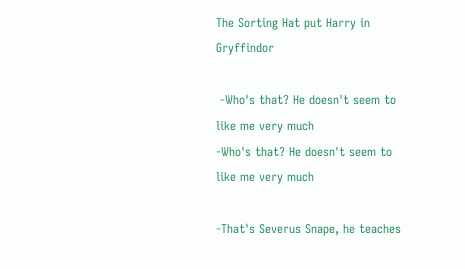The Sorting Hat put Harry in Gryffindor

 -Who's that? He doesn't seem to like me very much
-Who's that? He doesn't seem to like me very much

-That's Severus Snape, he teaches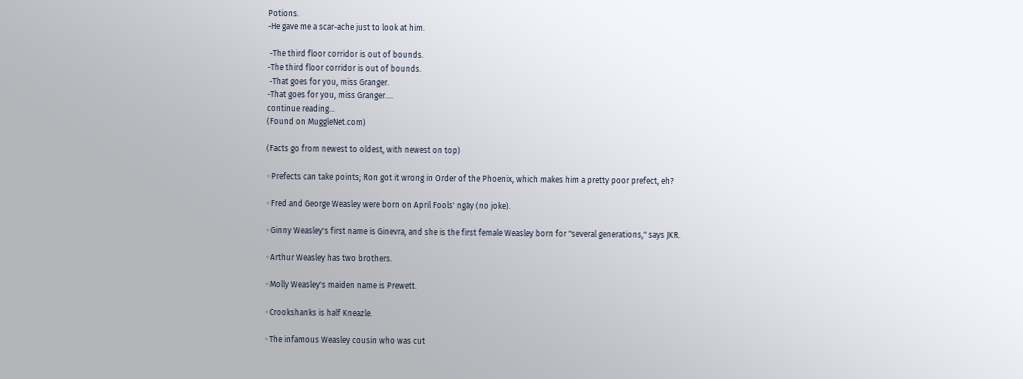Potions.
-He gave me a scar-ache just to look at him.

 -The third floor corridor is out of bounds.
-The third floor corridor is out of bounds.
 -That goes for you, miss Granger.
-That goes for you, miss Granger....
continue reading...
(Found on MuggleNet.com)

(Facts go from newest to oldest, with newest on top)

◦Prefects can take points; Ron got it wrong in Order of the Phoenix, which makes him a pretty poor prefect, eh?

◦Fred and George Weasley were born on April Fools' ngày (no joke).

◦Ginny Weasley's first name is Ginevra, and she is the first female Weasley born for "several generations," says JKR.

◦Arthur Weasley has two brothers.

◦Molly Weasley's maiden name is Prewett.

◦Crookshanks is half Kneazle.

◦The infamous Weasley cousin who was cut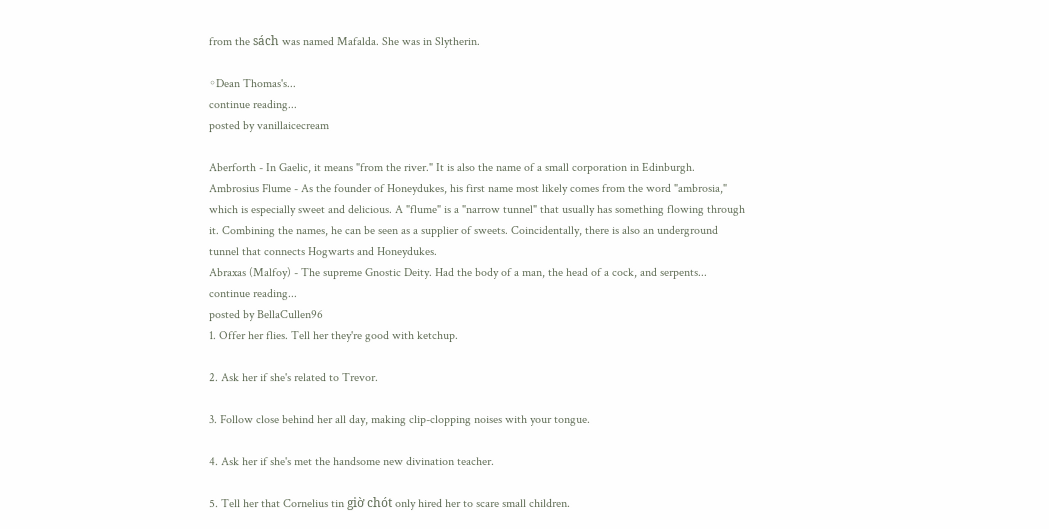from the sách was named Mafalda. She was in Slytherin.

◦Dean Thomas's...
continue reading...
posted by vanillaicecream

Aberforth - In Gaelic, it means "from the river." It is also the name of a small corporation in Edinburgh.
Ambrosius Flume - As the founder of Honeydukes, his first name most likely comes from the word "ambrosia," which is especially sweet and delicious. A "flume" is a "narrow tunnel" that usually has something flowing through it. Combining the names, he can be seen as a supplier of sweets. Coincidentally, there is also an underground tunnel that connects Hogwarts and Honeydukes.
Abraxas (Malfoy) - The supreme Gnostic Deity. Had the body of a man, the head of a cock, and serpents...
continue reading...
posted by BellaCullen96
1. Offer her flies. Tell her they're good with ketchup.

2. Ask her if she's related to Trevor.

3. Follow close behind her all day, making clip-clopping noises with your tongue.

4. Ask her if she's met the handsome new divination teacher.

5. Tell her that Cornelius tin giờ chót only hired her to scare small children.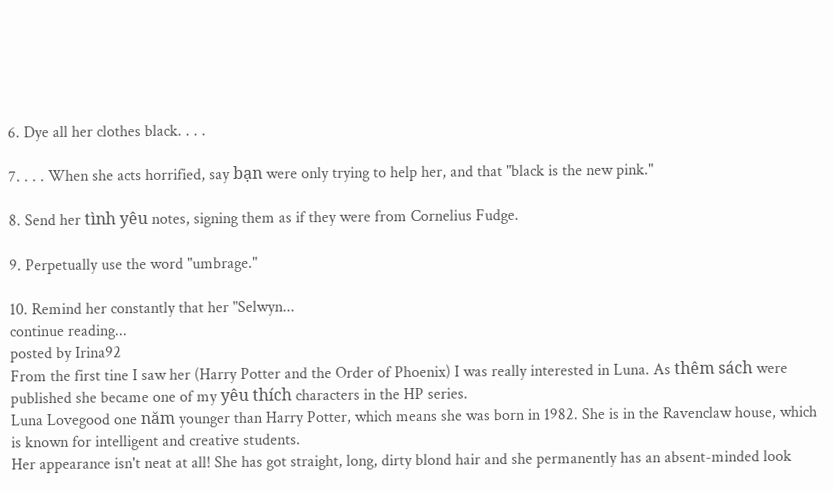6. Dye all her clothes black. . . .

7. . . . When she acts horrified, say bạn were only trying to help her, and that "black is the new pink."

8. Send her tình yêu notes, signing them as if they were from Cornelius Fudge.

9. Perpetually use the word "umbrage."

10. Remind her constantly that her "Selwyn...
continue reading...
posted by Irina92
From the first tine I saw her (Harry Potter and the Order of Phoenix) I was really interested in Luna. As thêm sách were published she became one of my yêu thích characters in the HP series.
Luna Lovegood one năm younger than Harry Potter, which means she was born in 1982. She is in the Ravenclaw house, which is known for intelligent and creative students.
Her appearance isn't neat at all! She has got straight, long, dirty blond hair and she permanently has an absent-minded look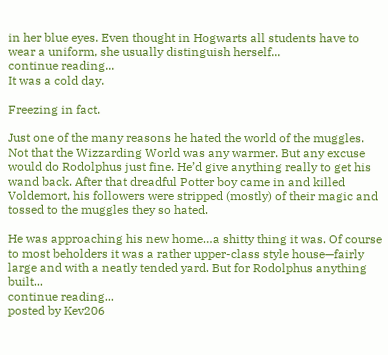in her blue eyes. Even thought in Hogwarts all students have to wear a uniform, she usually distinguish herself...
continue reading...
It was a cold day.

Freezing in fact.

Just one of the many reasons he hated the world of the muggles. Not that the Wizzarding World was any warmer. But any excuse would do Rodolphus just fine. He’d give anything really to get his wand back. After that dreadful Potter boy came in and killed Voldemort, his followers were stripped (mostly) of their magic and tossed to the muggles they so hated.

He was approaching his new home…a shitty thing it was. Of course to most beholders it was a rather upper-class style house—fairly large and with a neatly tended yard. But for Rodolphus anything built...
continue reading...
posted by Kev206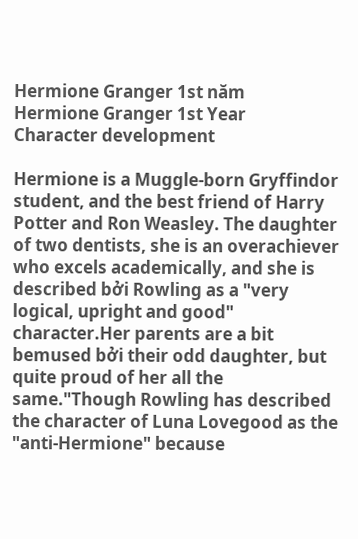Hermione Granger 1st năm
Hermione Granger 1st Year
Character development

Hermione is a Muggle-born Gryffindor student, and the best friend of Harry Potter and Ron Weasley. The daughter of two dentists, she is an overachiever who excels academically, and she is described bởi Rowling as a "very logical, upright and good" character.Her parents are a bit bemused bởi their odd daughter, but quite proud of her all the same."Though Rowling has described the character of Luna Lovegood as the "anti-Hermione" because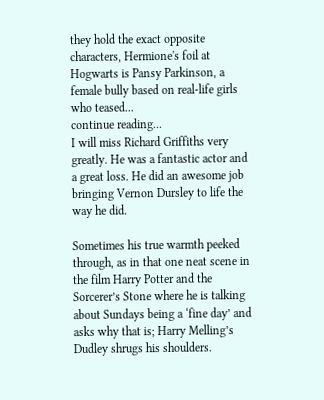they hold the exact opposite characters, Hermione's foil at Hogwarts is Pansy Parkinson, a female bully based on real-life girls who teased...
continue reading...
I will miss Richard Griffiths very greatly. He was a fantastic actor and a great loss. He did an awesome job bringing Vernon Dursley to life the way he did.

Sometimes his true warmth peeked through, as in that one neat scene in the film Harry Potter and the Sorcerer’s Stone where he is talking about Sundays being a ‘fine day’ and asks why that is; Harry Melling’s Dudley shrugs his shoulders.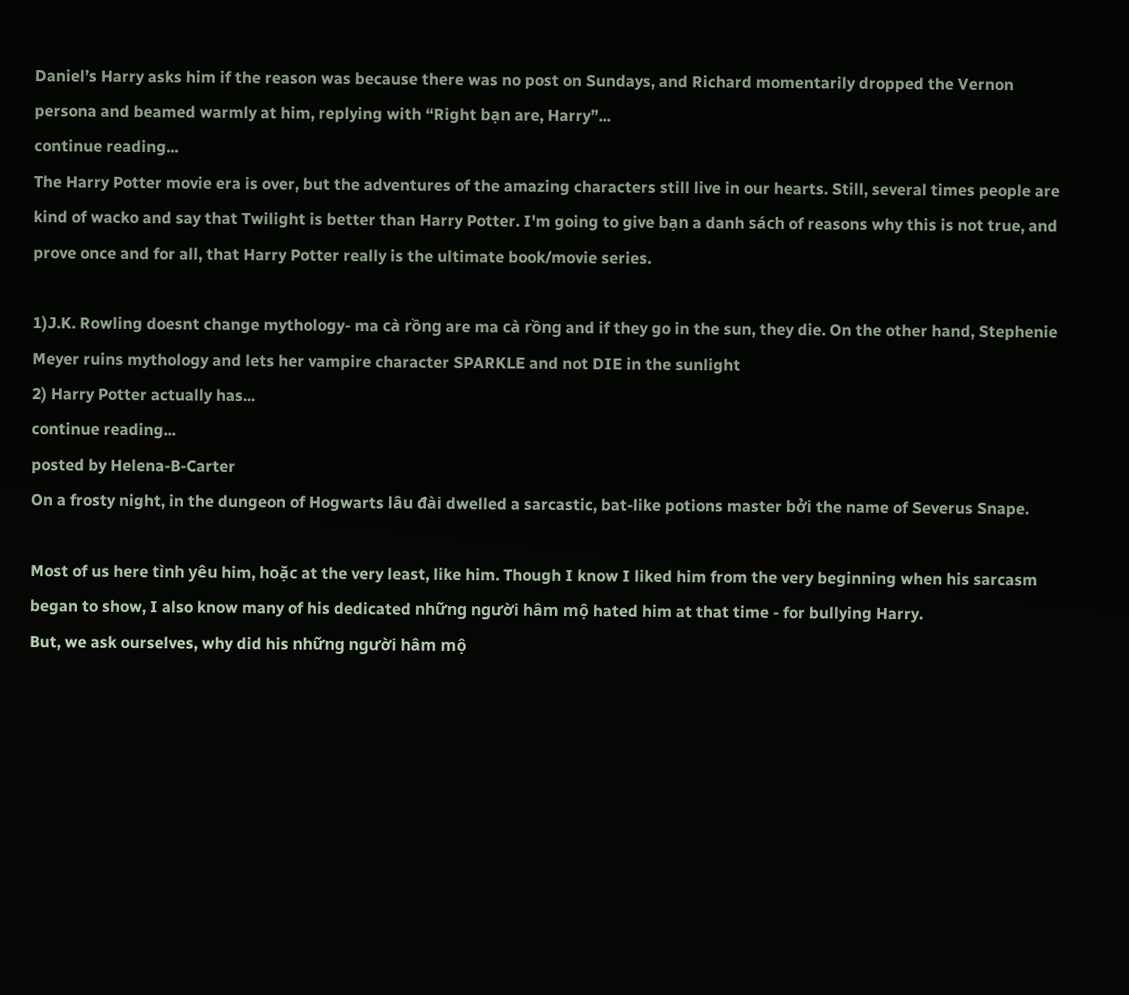Daniel’s Harry asks him if the reason was because there was no post on Sundays, and Richard momentarily dropped the Vernon persona and beamed warmly at him, replying with “Right bạn are, Harry”...
continue reading...
The Harry Potter movie era is over, but the adventures of the amazing characters still live in our hearts. Still, several times people are kind of wacko and say that Twilight is better than Harry Potter. I'm going to give bạn a danh sách of reasons why this is not true, and prove once and for all, that Harry Potter really is the ultimate book/movie series.

1)J.K. Rowling doesnt change mythology- ma cà rồng are ma cà rồng and if they go in the sun, they die. On the other hand, Stephenie Meyer ruins mythology and lets her vampire character SPARKLE and not DIE in the sunlight
2) Harry Potter actually has...
continue reading...
posted by Helena-B-Carter
On a frosty night, in the dungeon of Hogwarts lâu đài dwelled a sarcastic, bat-like potions master bởi the name of Severus Snape.

Most of us here tình yêu him, hoặc at the very least, like him. Though I know I liked him from the very beginning when his sarcasm began to show, I also know many of his dedicated những người hâm mộ hated him at that time - for bullying Harry.
But, we ask ourselves, why did his những người hâm mộ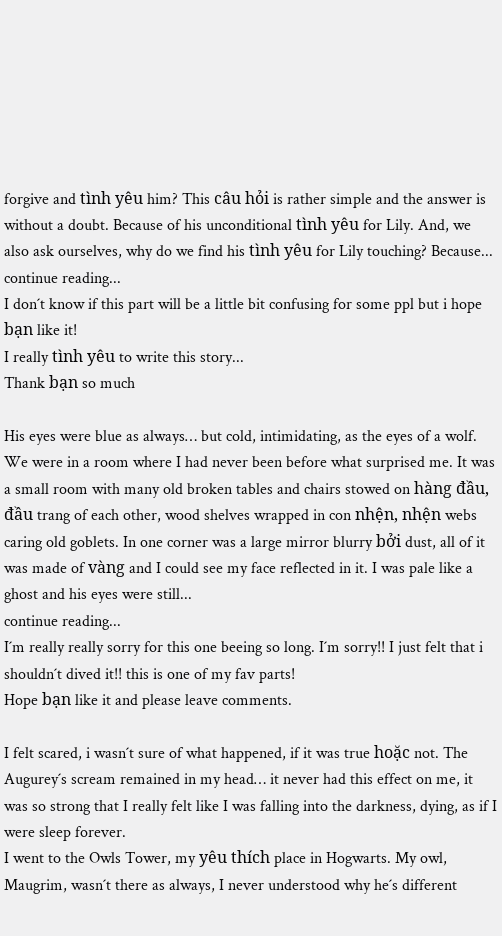forgive and tình yêu him? This câu hỏi is rather simple and the answer is without a doubt. Because of his unconditional tình yêu for Lily. And, we also ask ourselves, why do we find his tình yêu for Lily touching? Because...
continue reading...
I don´t know if this part will be a little bit confusing for some ppl but i hope bạn like it!
I really tình yêu to write this story...
Thank bạn so much

His eyes were blue as always… but cold, intimidating, as the eyes of a wolf. We were in a room where I had never been before what surprised me. It was a small room with many old broken tables and chairs stowed on hàng đầu, đầu trang of each other, wood shelves wrapped in con nhện, nhện webs caring old goblets. In one corner was a large mirror blurry bởi dust, all of it was made of vàng and I could see my face reflected in it. I was pale like a ghost and his eyes were still...
continue reading...
I´m really really sorry for this one beeing so long. I´m sorry!! I just felt that i shouldn´t dived it!! this is one of my fav parts!
Hope bạn like it and please leave comments.

I felt scared, i wasn´t sure of what happened, if it was true hoặc not. The Augurey´s scream remained in my head… it never had this effect on me, it was so strong that I really felt like I was falling into the darkness, dying, as if I were sleep forever.
I went to the Owls Tower, my yêu thích place in Hogwarts. My owl, Maugrim, wasn´t there as always, I never understood why he´s different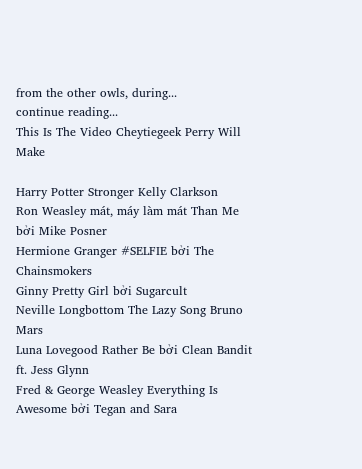from the other owls, during...
continue reading...
This Is The Video Cheytiegeek Perry Will Make

Harry Potter Stronger Kelly Clarkson
Ron Weasley mát, máy làm mát Than Me bởi Mike Posner
Hermione Granger #SELFIE bởi The Chainsmokers
Ginny Pretty Girl bởi Sugarcult
Neville Longbottom The Lazy Song Bruno Mars
Luna Lovegood Rather Be bởi Clean Bandit ft. Jess Glynn
Fred & George Weasley Everything Is Awesome bởi Tegan and Sara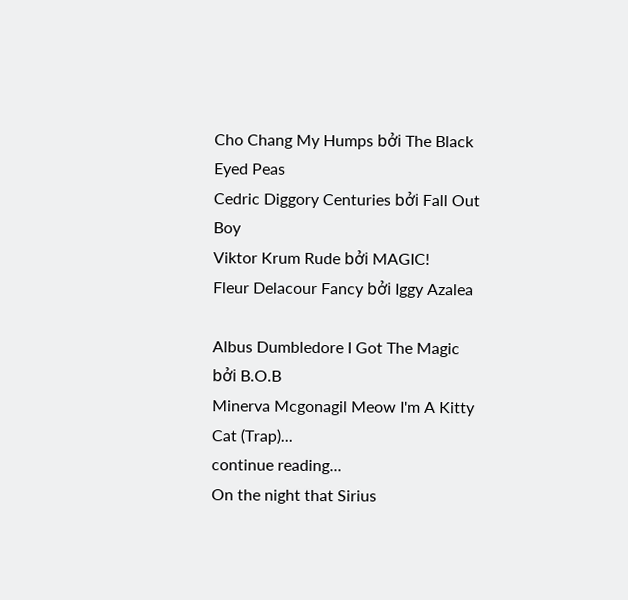Cho Chang My Humps bởi The Black Eyed Peas
Cedric Diggory Centuries bởi Fall Out Boy
Viktor Krum Rude bởi MAGIC!
Fleur Delacour Fancy bởi Iggy Azalea

Albus Dumbledore I Got The Magic bởi B.O.B
Minerva Mcgonagil Meow I'm A Kitty Cat (Trap)...
continue reading...
On the night that Sirius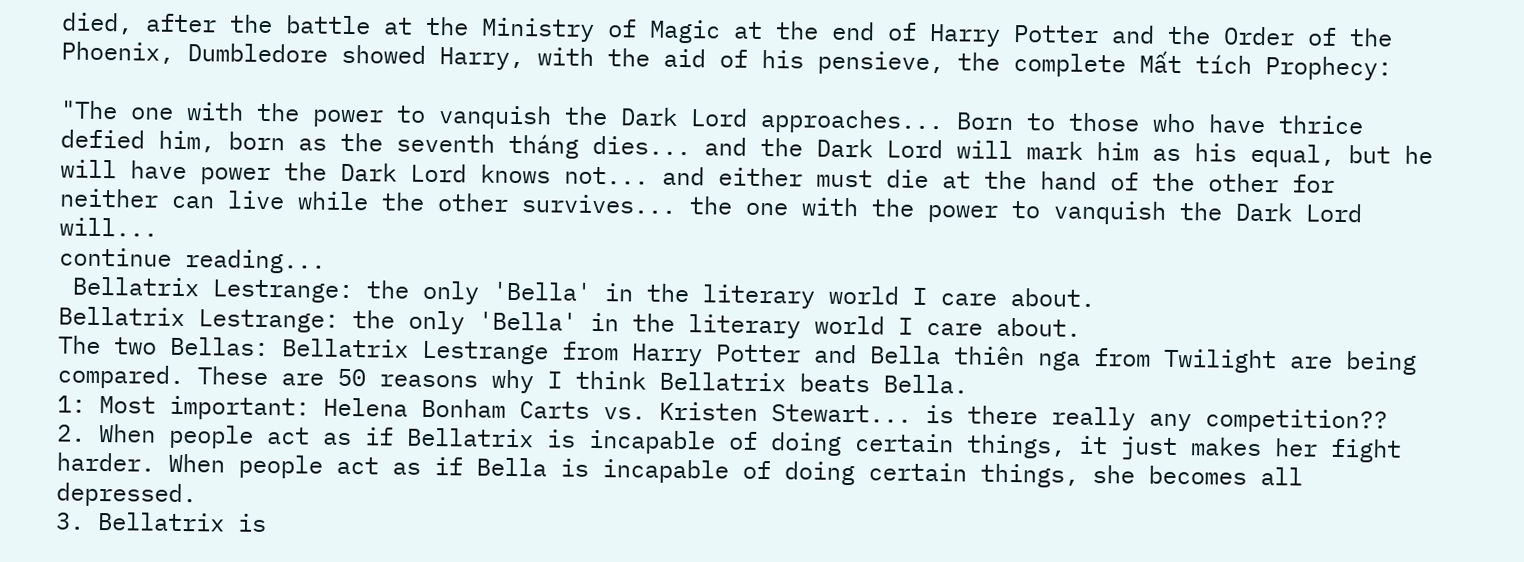died, after the battle at the Ministry of Magic at the end of Harry Potter and the Order of the Phoenix, Dumbledore showed Harry, with the aid of his pensieve, the complete Mất tích Prophecy:

"The one with the power to vanquish the Dark Lord approaches... Born to those who have thrice defied him, born as the seventh tháng dies... and the Dark Lord will mark him as his equal, but he will have power the Dark Lord knows not... and either must die at the hand of the other for neither can live while the other survives... the one with the power to vanquish the Dark Lord will...
continue reading...
 Bellatrix Lestrange: the only 'Bella' in the literary world I care about.
Bellatrix Lestrange: the only 'Bella' in the literary world I care about.
The two Bellas: Bellatrix Lestrange from Harry Potter and Bella thiên nga from Twilight are being compared. These are 50 reasons why I think Bellatrix beats Bella.
1: Most important: Helena Bonham Carts vs. Kristen Stewart... is there really any competition??
2. When people act as if Bellatrix is incapable of doing certain things, it just makes her fight harder. When people act as if Bella is incapable of doing certain things, she becomes all depressed.
3. Bellatrix is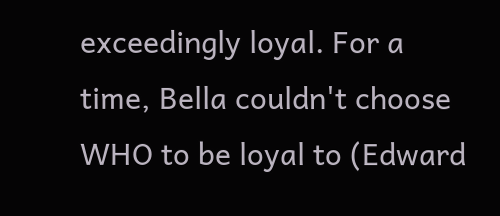exceedingly loyal. For a time, Bella couldn't choose WHO to be loyal to (Edward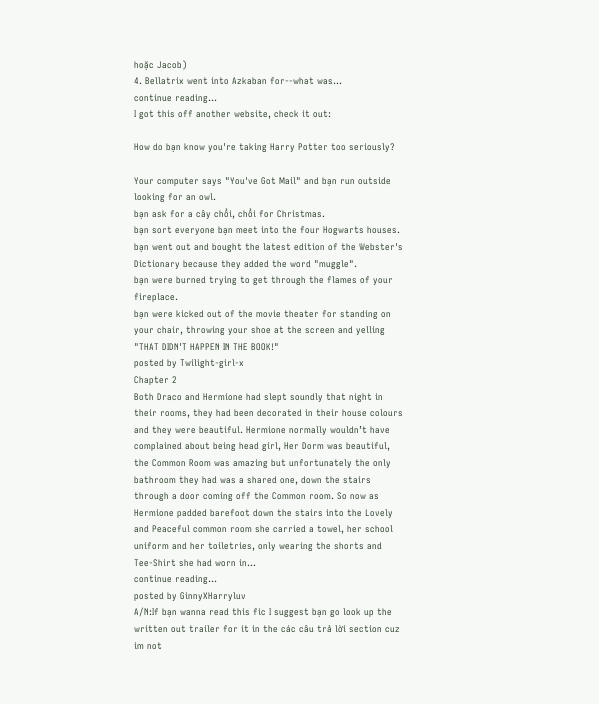hoặc Jacob)
4. Bellatrix went into Azkaban for--what was...
continue reading...
I got this off another website, check it out:

How do bạn know you're taking Harry Potter too seriously?

Your computer says "You've Got Mail" and bạn run outside looking for an owl.
bạn ask for a cây chổi, chổi for Christmas.
bạn sort everyone bạn meet into the four Hogwarts houses.
bạn went out and bought the latest edition of the Webster's Dictionary because they added the word "muggle".
bạn were burned trying to get through the flames of your fireplace.
bạn were kicked out of the movie theater for standing on your chair, throwing your shoe at the screen and yelling "THAT DIDN'T HAPPEN IN THE BOOK!"
posted by Twilight-girl-x
Chapter 2
Both Draco and Hermione had slept soundly that night in their rooms, they had been decorated in their house colours and they were beautiful. Hermione normally wouldn’t have complained about being head girl, Her Dorm was beautiful, the Common Room was amazing but unfortunately the only bathroom they had was a shared one, down the stairs through a door coming off the Common room. So now as Hermione padded barefoot down the stairs into the Lovely and Peaceful common room she carried a towel, her school uniform and her toiletries, only wearing the shorts and Tee-Shirt she had worn in...
continue reading...
posted by GinnyXHarryluv
A/N:If bạn wanna read this fic I suggest bạn go look up the written out trailer for it in the các câu trả lời section cuz im not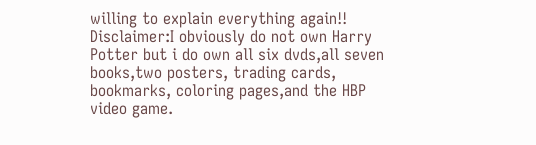willing to explain everything again!!
Disclaimer:I obviously do not own Harry Potter but i do own all six dvds,all seven books,two posters, trading cards, bookmarks, coloring pages,and the HBP video game.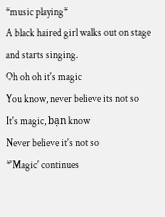*music playing*
A black haired girl walks out on stage and starts singing.
Oh oh oh it's magic
You know, never believe its not so
It's magic, bạn know
Never believe it's not so
*'Magic' continues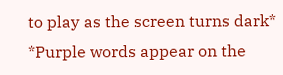to play as the screen turns dark*
*Purple words appear on the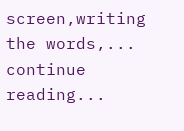screen,writing the words,...
continue reading...